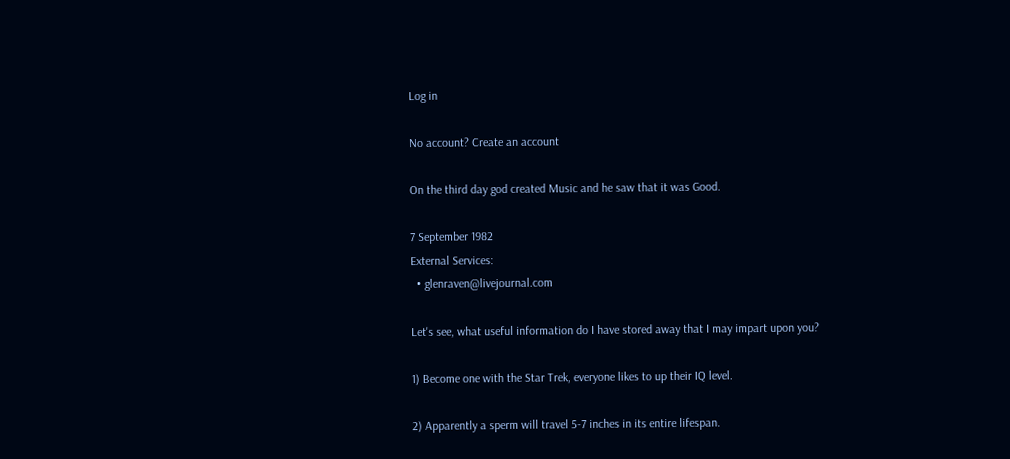Log in

No account? Create an account

On the third day god created Music and he saw that it was Good.

7 September 1982
External Services:
  • glenraven@livejournal.com

Let's see, what useful information do I have stored away that I may impart upon you?

1) Become one with the Star Trek, everyone likes to up their IQ level.

2) Apparently a sperm will travel 5-7 inches in its entire lifespan.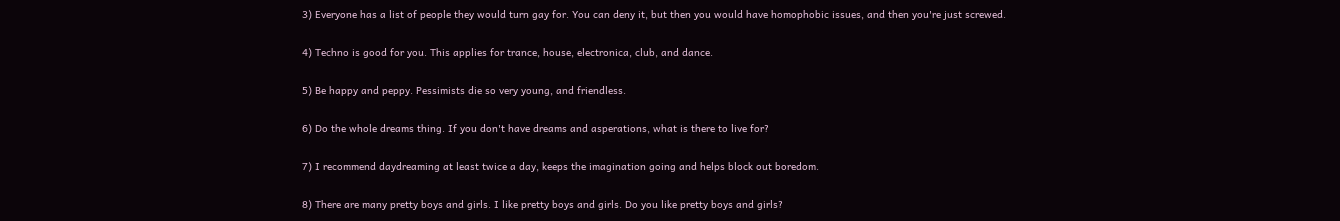3) Everyone has a list of people they would turn gay for. You can deny it, but then you would have homophobic issues, and then you're just screwed.

4) Techno is good for you. This applies for trance, house, electronica, club, and dance.

5) Be happy and peppy. Pessimists die so very young, and friendless.

6) Do the whole dreams thing. If you don't have dreams and asperations, what is there to live for?

7) I recommend daydreaming at least twice a day, keeps the imagination going and helps block out boredom.

8) There are many pretty boys and girls. I like pretty boys and girls. Do you like pretty boys and girls?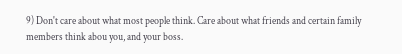9) Don't care about what most people think. Care about what friends and certain family members think abou you, and your boss.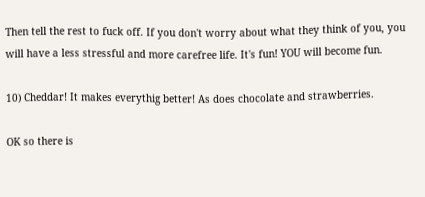Then tell the rest to fuck off. If you don't worry about what they think of you, you will have a less stressful and more carefree life. It's fun! YOU will become fun.

10) Cheddar! It makes everythig better! As does chocolate and strawberries.

OK so there is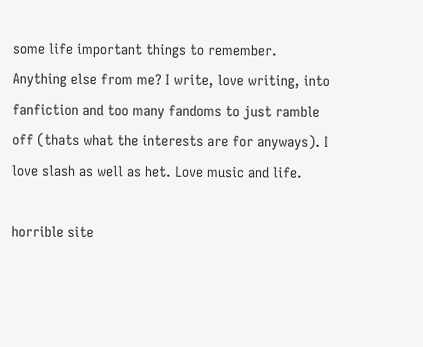some life important things to remember. Anything else from me? I write, love writing, into fanfiction and too many fandoms to just ramble off (thats what the interests are for anyways). I love slash as well as het. Love music and life.

horrible site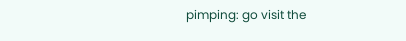pimping: go visit the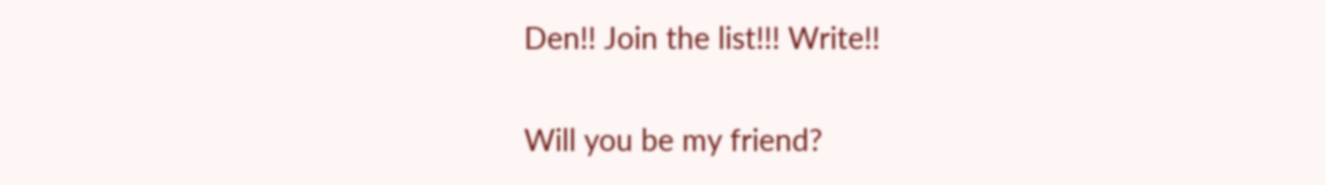Den!! Join the list!!! Write!!

Will you be my friend?